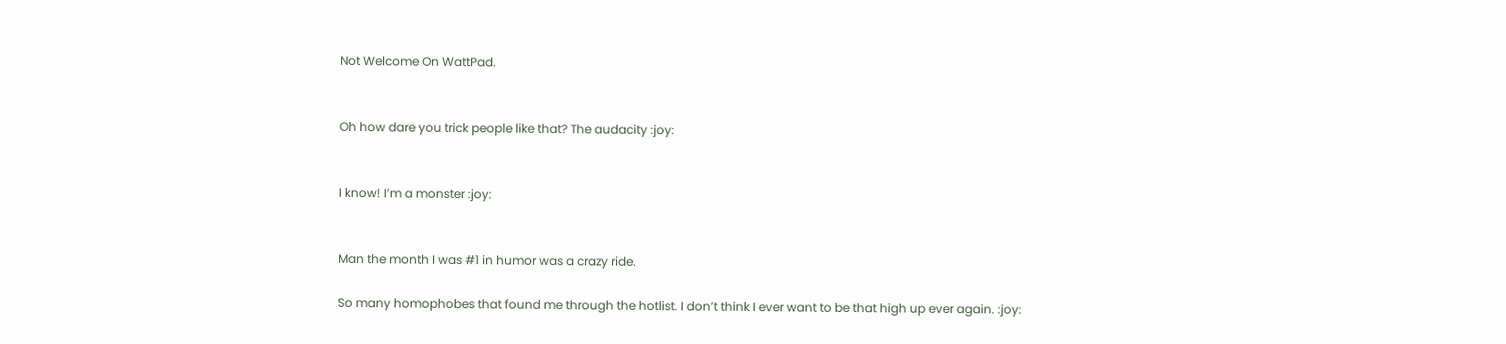Not Welcome On WattPad.


Oh how dare you trick people like that? The audacity :joy:


I know! I’m a monster :joy:


Man the month I was #1 in humor was a crazy ride.

So many homophobes that found me through the hotlist. I don’t think I ever want to be that high up ever again. :joy: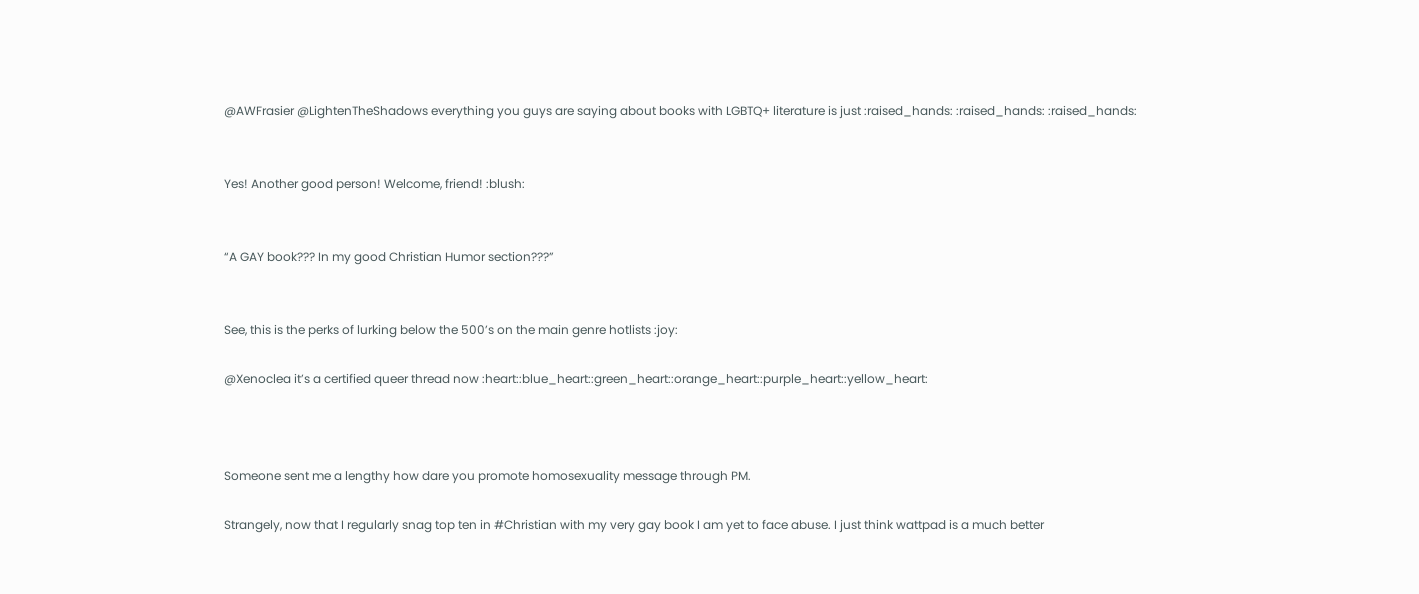@AWFrasier @LightenTheShadows everything you guys are saying about books with LGBTQ+ literature is just :raised_hands: :raised_hands: :raised_hands:


Yes! Another good person! Welcome, friend! :blush:


“A GAY book??? In my good Christian Humor section???”


See, this is the perks of lurking below the 500’s on the main genre hotlists :joy:

@Xenoclea it’s a certified queer thread now :heart::blue_heart::green_heart::orange_heart::purple_heart::yellow_heart:



Someone sent me a lengthy how dare you promote homosexuality message through PM.

Strangely, now that I regularly snag top ten in #Christian with my very gay book I am yet to face abuse. I just think wattpad is a much better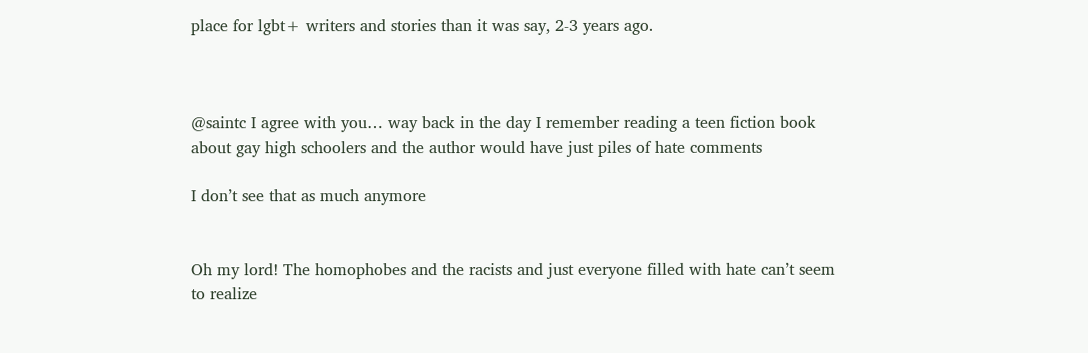place for lgbt+ writers and stories than it was say, 2-3 years ago.



@saintc I agree with you… way back in the day I remember reading a teen fiction book about gay high schoolers and the author would have just piles of hate comments

I don’t see that as much anymore


Oh my lord! The homophobes and the racists and just everyone filled with hate can’t seem to realize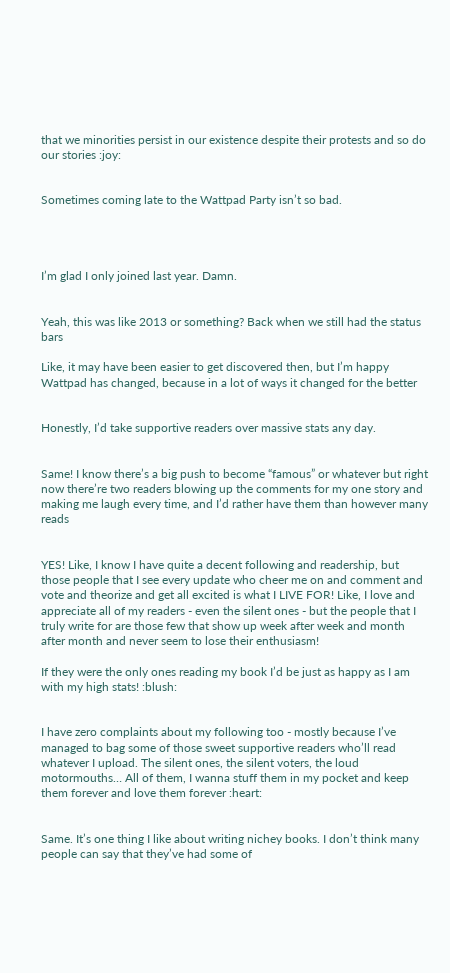that we minorities persist in our existence despite their protests and so do our stories :joy:


Sometimes coming late to the Wattpad Party isn’t so bad.




I’m glad I only joined last year. Damn.


Yeah, this was like 2013 or something? Back when we still had the status bars

Like, it may have been easier to get discovered then, but I’m happy Wattpad has changed, because in a lot of ways it changed for the better


Honestly, I’d take supportive readers over massive stats any day.


Same! I know there’s a big push to become “famous” or whatever but right now there’re two readers blowing up the comments for my one story and making me laugh every time, and I’d rather have them than however many reads


YES! Like, I know I have quite a decent following and readership, but those people that I see every update who cheer me on and comment and vote and theorize and get all excited is what I LIVE FOR! Like, I love and appreciate all of my readers - even the silent ones - but the people that I truly write for are those few that show up week after week and month after month and never seem to lose their enthusiasm!

If they were the only ones reading my book I’d be just as happy as I am with my high stats! :blush:


I have zero complaints about my following too - mostly because I’ve managed to bag some of those sweet supportive readers who’ll read whatever I upload. The silent ones, the silent voters, the loud motormouths… All of them, I wanna stuff them in my pocket and keep them forever and love them forever :heart:


Same. It’s one thing I like about writing nichey books. I don’t think many people can say that they’ve had some of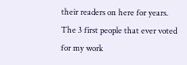their readers on here for years. The 3 first people that ever voted for my work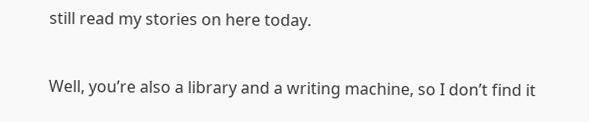still read my stories on here today.


Well, you’re also a library and a writing machine, so I don’t find it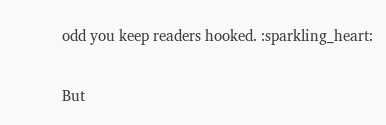odd you keep readers hooked. :sparkling_heart:

But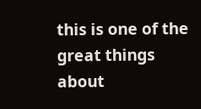this is one of the great things about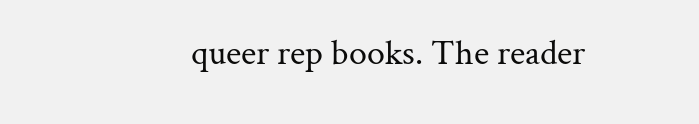queer rep books. The reader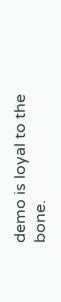demo is loyal to the bone.